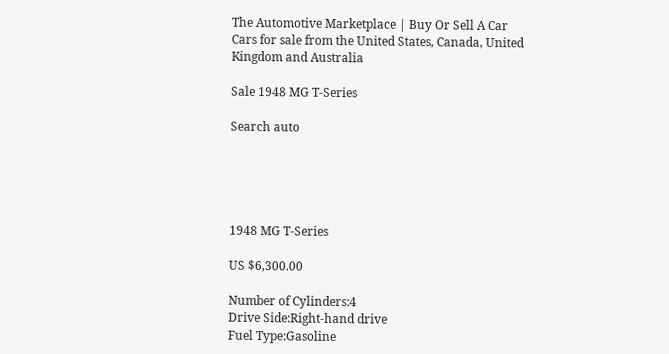The Automotive Marketplace | Buy Or Sell A Car
Cars for sale from the United States, Canada, United Kingdom and Australia

Sale 1948 MG T-Series

Search auto





1948 MG T-Series

US $6,300.00

Number of Cylinders:4
Drive Side:Right-hand drive
Fuel Type:Gasoline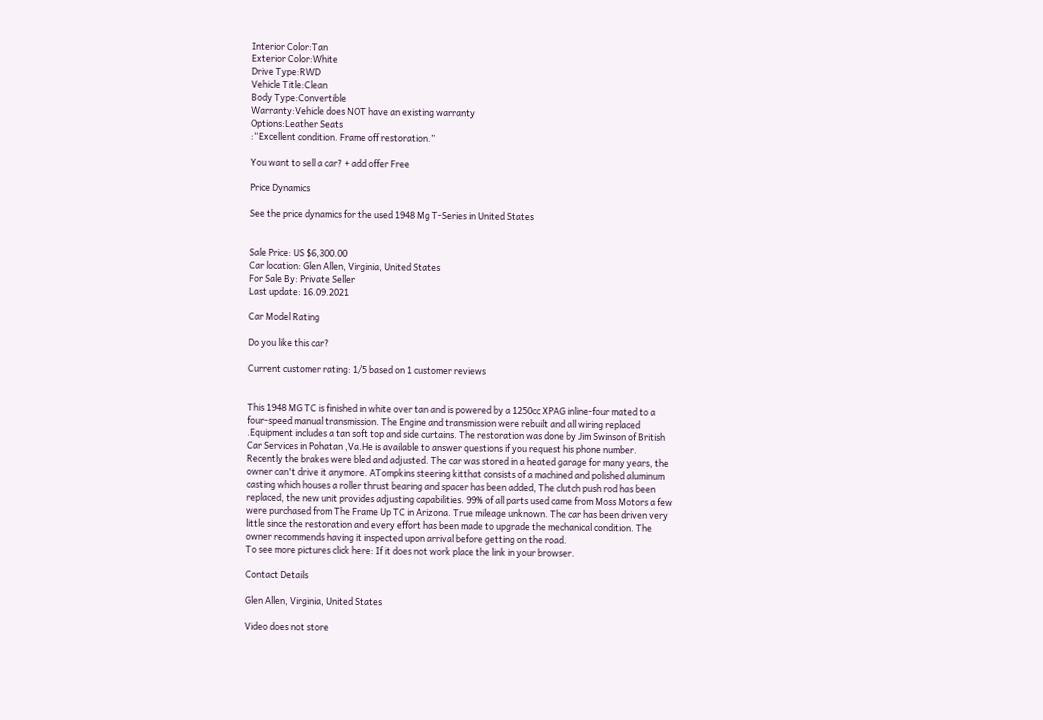Interior Color:Tan
Exterior Color:White
Drive Type:RWD
Vehicle Title:Clean
Body Type:Convertible
Warranty:Vehicle does NOT have an existing warranty
Options:Leather Seats
:“Excellent condition. Frame off restoration.”

You want to sell a car? + add offer Free

Price Dynamics

See the price dynamics for the used 1948 Mg T-Series in United States


Sale Price: US $6,300.00
Car location: Glen Allen, Virginia, United States
For Sale By: Private Seller
Last update: 16.09.2021

Car Model Rating

Do you like this car?

Current customer rating: 1/5 based on 1 customer reviews


This 1948 MG TC is finished in white over tan and is powered by a 1250cc XPAG inline-four mated to a four-speed manual transmission. The Engine and transmission were rebuilt and all wiring replaced .Equipment includes a tan soft top and side curtains. The restoration was done by Jim Swinson of British Car Services in Pohatan ,Va.He is available to answer questions if you request his phone number. Recently the brakes were bled and adjusted. The car was stored in a heated garage for many years, the owner can't drive it anymore. ATompkins steering kitthat consists of a machined and polished aluminum casting which houses a roller thrust bearing and spacer has been added, The clutch push rod has been replaced, the new unit provides adjusting capabilities. 99% of all parts used came from Moss Motors a few were purchased from The Frame Up TC in Arizona. True mileage unknown. The car has been driven very little since the restoration and every effort has been made to upgrade the mechanical condition. The owner recommends having it inspected upon arrival before getting on the road.
To see more pictures click here: If it does not work place the link in your browser.

Contact Details

Glen Allen, Virginia, United States

Video does not store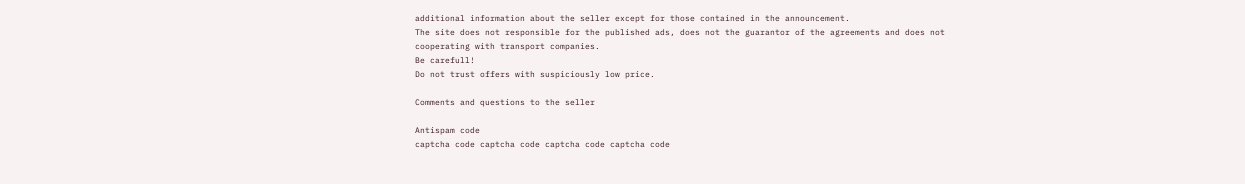additional information about the seller except for those contained in the announcement.
The site does not responsible for the published ads, does not the guarantor of the agreements and does not cooperating with transport companies.
Be carefull!
Do not trust offers with suspiciously low price.

Comments and questions to the seller

Antispam code
captcha code captcha code captcha code captcha code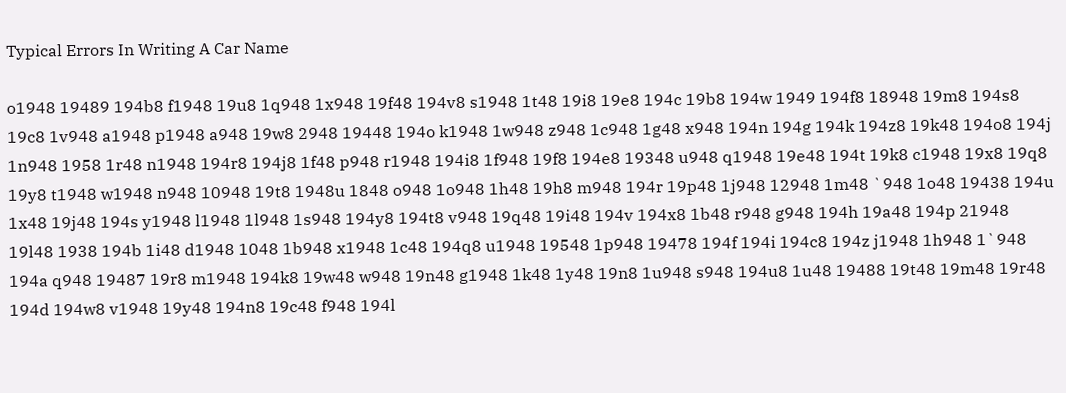Typical Errors In Writing A Car Name

o1948 19489 194b8 f1948 19u8 1q948 1x948 19f48 194v8 s1948 1t48 19i8 19e8 194c 19b8 194w 1949 194f8 18948 19m8 194s8 19c8 1v948 a1948 p1948 a948 19w8 2948 19448 194o k1948 1w948 z948 1c948 1g48 x948 194n 194g 194k 194z8 19k48 194o8 194j 1n948 1958 1r48 n1948 194r8 194j8 1f48 p948 r1948 194i8 1f948 19f8 194e8 19348 u948 q1948 19e48 194t 19k8 c1948 19x8 19q8 19y8 t1948 w1948 n948 10948 19t8 1948u 1848 o948 1o948 1h48 19h8 m948 194r 19p48 1j948 12948 1m48 `948 1o48 19438 194u 1x48 19j48 194s y1948 l1948 1l948 1s948 194y8 194t8 v948 19q48 19i48 194v 194x8 1b48 r948 g948 194h 19a48 194p 21948 19l48 1938 194b 1i48 d1948 1048 1b948 x1948 1c48 194q8 u1948 19548 1p948 19478 194f 194i 194c8 194z j1948 1h948 1`948 194a q948 19487 19r8 m1948 194k8 19w48 w948 19n48 g1948 1k48 1y48 19n8 1u948 s948 194u8 1u48 19488 19t48 19m48 19r48 194d 194w8 v1948 19y48 194n8 19c48 f948 194l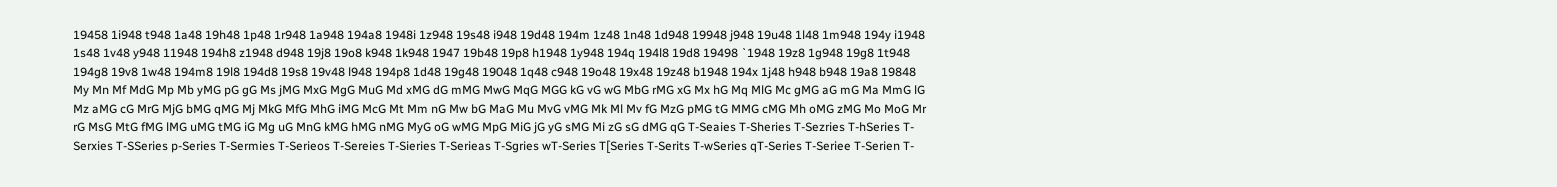19458 1i948 t948 1a48 19h48 1p48 1r948 1a948 194a8 1948i 1z948 19s48 i948 19d48 194m 1z48 1n48 1d948 19948 j948 19u48 1l48 1m948 194y i1948 1s48 1v48 y948 11948 194h8 z1948 d948 19j8 19o8 k948 1k948 1947 19b48 19p8 h1948 1y948 194q 194l8 19d8 19498 `1948 19z8 1g948 19g8 1t948 194g8 19v8 1w48 194m8 19l8 194d8 19s8 19v48 l948 194p8 1d48 19g48 19048 1q48 c948 19o48 19x48 19z48 b1948 194x 1j48 h948 b948 19a8 19848 My Mn Mf MdG Mp Mb yMG pG gG Ms jMG MxG MgG MuG Md xMG dG mMG MwG MqG MGG kG vG wG MbG rMG xG Mx hG Mq MlG Mc gMG aG mG Ma MmG lG Mz aMG cG MrG MjG bMG qMG Mj MkG MfG MhG iMG McG Mt Mm nG Mw bG MaG Mu MvG vMG Mk Ml Mv fG MzG pMG tG MMG cMG Mh oMG zMG Mo MoG Mr rG MsG MtG fMG lMG uMG tMG iG Mg uG MnG kMG hMG nMG MyG oG wMG MpG MiG jG yG sMG Mi zG sG dMG qG T-Seaies T-Sheries T-Sezries T-hSeries T-Serxies T-SSeries p-Series T-Sermies T-Serieos T-Sereies T-Sieries T-Serieas T-Sgries wT-Series T[Series T-Serits T-wSeries qT-Series T-Seriee T-Serien T-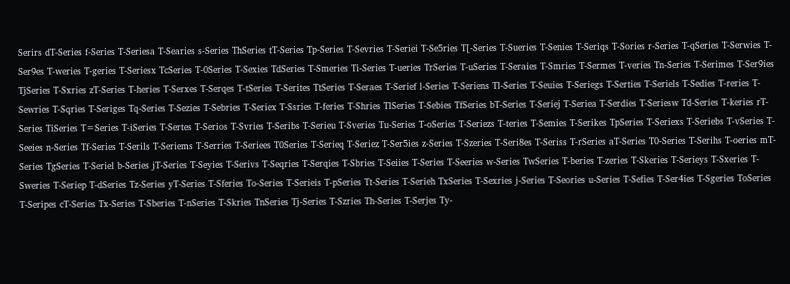Serirs dT-Series f-Series T-Seriesa T-Searies s-Series ThSeries tT-Series Tp-Series T-Sevries T-Seriei T-Se5ries T[-Series T-Sueries T-Senies T-Seriqs T-Sories r-Series T-qSeries T-Serwies T-Ser9es T-weries T-geries T-Seriesx TcSeries T-0Series T-Sexies TdSeries T-Smeries Ti-Series T-ueries TrSeries T-uSeries T-Seraies T-Smries T-Sermes T-veries Tn-Series T-Serimes T-Ser9ies TjSeries T-Sxries zT-Series T-heries T-Serxes T-Serqes T-tSeries T-Serites TtSeries T-Seraes T-Serief l-Series T-Seriens Tl-Series T-Seuies T-Seriegs T-Serties T-Seriels T-Sedies T-reries T-Sewries T-Sqries T-Seriges Tq-Series T-Sezies T-Sebries T-Seriex T-Ssries T-feries T-Shries TlSeries T-Sebies TfSeries bT-Series T-Seriej T-Seriea T-Serdies T-Seriesw Td-Series T-keries rT-Series TiSeries T=Series T-iSeries T-Sertes T-Serios T-Svries T-Seribs T-Serieu T-Sveries Tu-Series T-oSeries T-Seriezs T-teries T-Semies T-Serikes TpSeries T-Seriexs T-Seriebs T-vSeries T-Seeies n-Series Tf-Series T-Serils T-Seriems T-Serries T-Seriees T0Series T-Serieq T-Seriez T-Ser5ies z-Series T-Szeries T-Seri8es T-Seriss T-rSeries aT-Series T0-Series T-Serihs T-oeries mT-Series TgSeries T-Seriel b-Series jT-Series T-Seyies T-Serivs T-Seqries T-Serqies T-Sbries T-Seiies T-Series T-Seeries w-Series TwSeries T-beries T-zeries T-Skeries T-Serieys T-Sxeries T-Sweries T-Seriep T-dSeries Tz-Series yT-Series T-Sferies To-Series T-Serieis T-pSeries Tt-Series T-Serieh TxSeries T-Sexries j-Series T-Seories u-Series T-Sefies T-Ser4ies T-Sgeries ToSeries T-Seripes cT-Series Tx-Series T-Sberies T-nSeries T-Skries TnSeries Tj-Series T-Szries Th-Series T-Serjes Ty-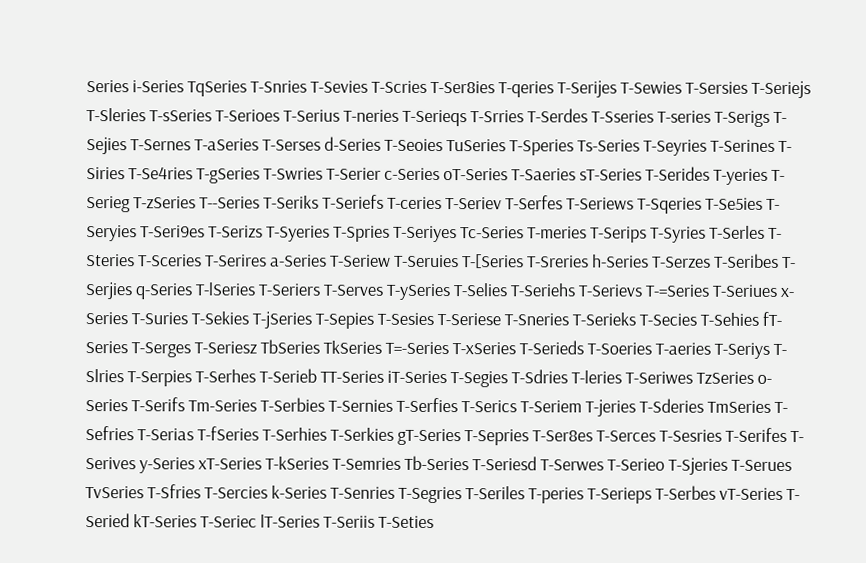Series i-Series TqSeries T-Snries T-Sevies T-Scries T-Ser8ies T-qeries T-Serijes T-Sewies T-Sersies T-Seriejs T-Sleries T-sSeries T-Serioes T-Serius T-neries T-Serieqs T-Srries T-Serdes T-Sseries T-series T-Serigs T-Sejies T-Sernes T-aSeries T-Serses d-Series T-Seoies TuSeries T-Speries Ts-Series T-Seyries T-Serines T-Siries T-Se4ries T-gSeries T-Swries T-Serier c-Series oT-Series T-Saeries sT-Series T-Serides T-yeries T-Serieg T-zSeries T--Series T-Seriks T-Seriefs T-ceries T-Seriev T-Serfes T-Seriews T-Sqeries T-Se5ies T-Seryies T-Seri9es T-Serizs T-Syeries T-Spries T-Seriyes Tc-Series T-meries T-Serips T-Syries T-Serles T-Steries T-Sceries T-Serires a-Series T-Seriew T-Seruies T-[Series T-Sreries h-Series T-Serzes T-Seribes T-Serjies q-Series T-lSeries T-Seriers T-Serves T-ySeries T-Selies T-Seriehs T-Serievs T-=Series T-Seriues x-Series T-Suries T-Sekies T-jSeries T-Sepies T-Sesies T-Seriese T-Sneries T-Serieks T-Secies T-Sehies fT-Series T-Serges T-Seriesz TbSeries TkSeries T=-Series T-xSeries T-Serieds T-Soeries T-aeries T-Seriys T-Slries T-Serpies T-Serhes T-Serieb TT-Series iT-Series T-Segies T-Sdries T-leries T-Seriwes TzSeries o-Series T-Serifs Tm-Series T-Serbies T-Sernies T-Serfies T-Serics T-Seriem T-jeries T-Sderies TmSeries T-Sefries T-Serias T-fSeries T-Serhies T-Serkies gT-Series T-Sepries T-Ser8es T-Serces T-Sesries T-Serifes T-Serives y-Series xT-Series T-kSeries T-Semries Tb-Series T-Seriesd T-Serwes T-Serieo T-Sjeries T-Serues TvSeries T-Sfries T-Sercies k-Series T-Senries T-Segries T-Seriles T-peries T-Serieps T-Serbes vT-Series T-Seried kT-Series T-Seriec lT-Series T-Seriis T-Seties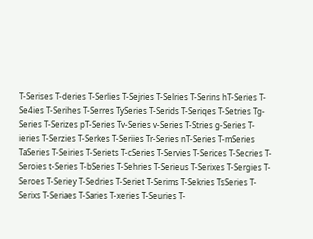T-Serises T-deries T-Serlies T-Sejries T-Selries T-Serins hT-Series T-Se4ies T-Serihes T-Serres TySeries T-Serids T-Seriqes T-Setries Tg-Series T-Serizes pT-Series Tv-Series v-Series T-Stries g-Series T-ieries T-Serzies T-Serkes T-Seriies Tr-Series nT-Series T-mSeries TaSeries T-Seiries T-Seriets T-cSeries T-Servies T-Serices T-Secries T-Seroies t-Series T-bSeries T-Sehries T-Serieus T-Serixes T-Sergies T-Seroes T-Seriey T-Sedries T-Seriet T-Serims T-Sekries TsSeries T-Serixs T-Seriaes T-Saries T-xeries T-Seuries T-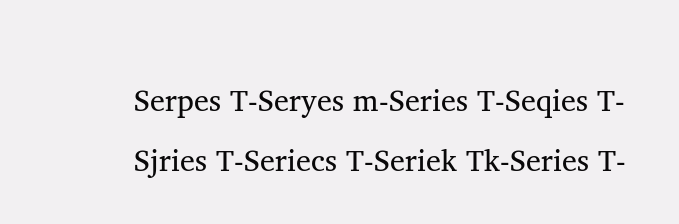Serpes T-Seryes m-Series T-Seqies T-Sjries T-Seriecs T-Seriek Tk-Series T-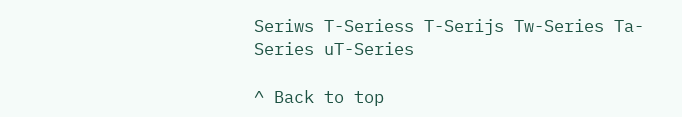Seriws T-Seriess T-Serijs Tw-Series Ta-Series uT-Series

^ Back to top